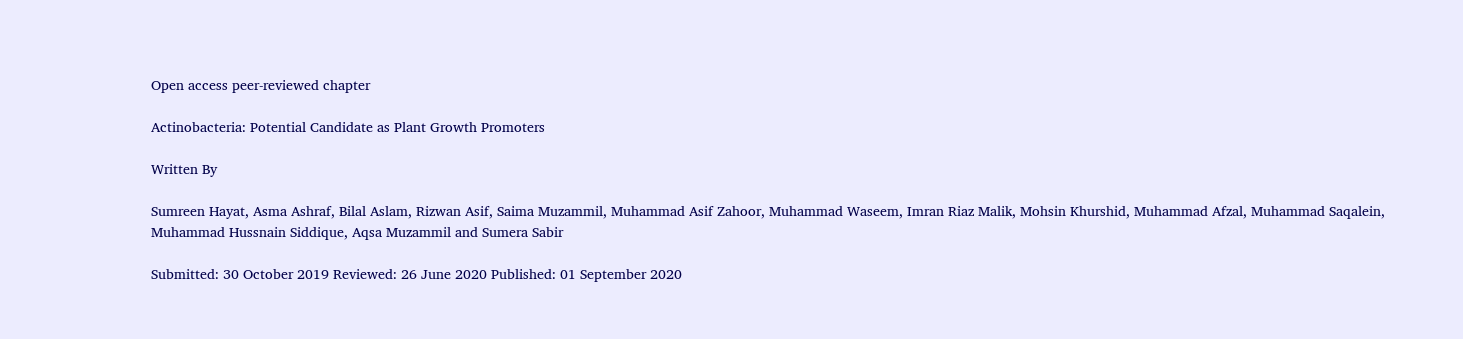Open access peer-reviewed chapter

Actinobacteria: Potential Candidate as Plant Growth Promoters

Written By

Sumreen Hayat, Asma Ashraf, Bilal Aslam, Rizwan Asif, Saima Muzammil, Muhammad Asif Zahoor, Muhammad Waseem, Imran Riaz Malik, Mohsin Khurshid, Muhammad Afzal, Muhammad Saqalein, Muhammad Hussnain Siddique, Aqsa Muzammil and Sumera Sabir

Submitted: 30 October 2019 Reviewed: 26 June 2020 Published: 01 September 2020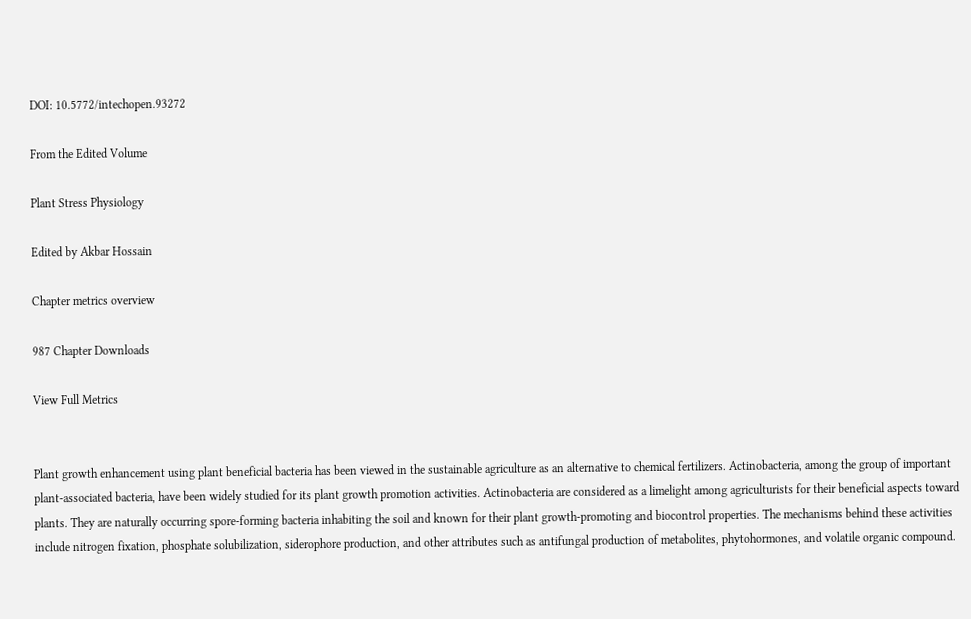DOI: 10.5772/intechopen.93272

From the Edited Volume

Plant Stress Physiology

Edited by Akbar Hossain

Chapter metrics overview

987 Chapter Downloads

View Full Metrics


Plant growth enhancement using plant beneficial bacteria has been viewed in the sustainable agriculture as an alternative to chemical fertilizers. Actinobacteria, among the group of important plant-associated bacteria, have been widely studied for its plant growth promotion activities. Actinobacteria are considered as a limelight among agriculturists for their beneficial aspects toward plants. They are naturally occurring spore-forming bacteria inhabiting the soil and known for their plant growth-promoting and biocontrol properties. The mechanisms behind these activities include nitrogen fixation, phosphate solubilization, siderophore production, and other attributes such as antifungal production of metabolites, phytohormones, and volatile organic compound.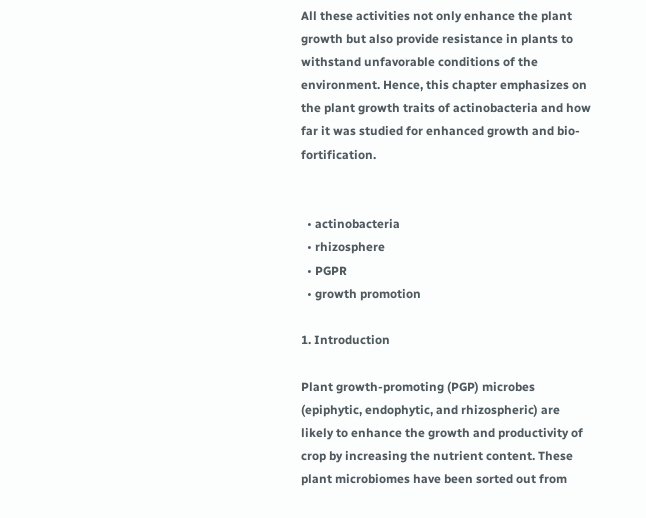All these activities not only enhance the plant growth but also provide resistance in plants to withstand unfavorable conditions of the environment. Hence, this chapter emphasizes on the plant growth traits of actinobacteria and how far it was studied for enhanced growth and bio-fortification.


  • actinobacteria
  • rhizosphere
  • PGPR
  • growth promotion

1. Introduction

Plant growth-promoting (PGP) microbes (epiphytic, endophytic, and rhizospheric) are likely to enhance the growth and productivity of crop by increasing the nutrient content. These plant microbiomes have been sorted out from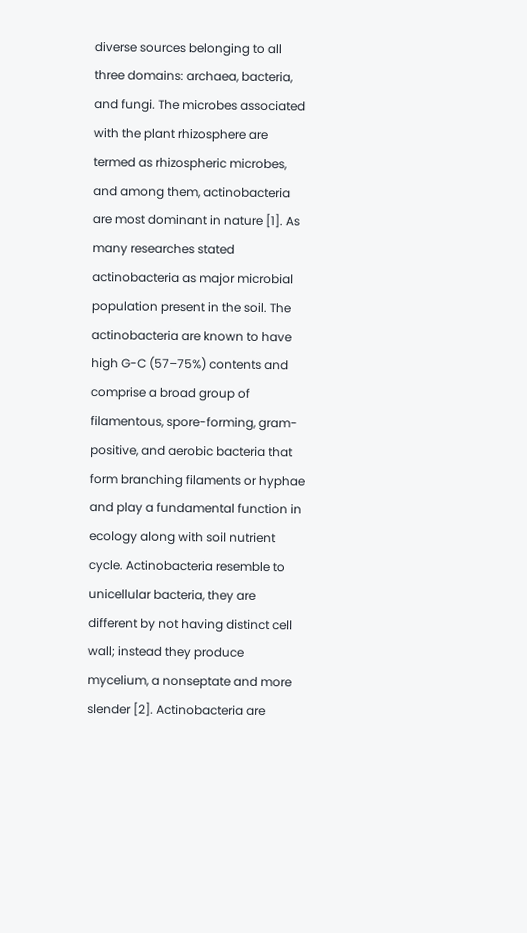diverse sources belonging to all three domains: archaea, bacteria, and fungi. The microbes associated with the plant rhizosphere are termed as rhizospheric microbes, and among them, actinobacteria are most dominant in nature [1]. As many researches stated actinobacteria as major microbial population present in the soil. The actinobacteria are known to have high G-C (57–75%) contents and comprise a broad group of filamentous, spore-forming, gram-positive, and aerobic bacteria that form branching filaments or hyphae and play a fundamental function in ecology along with soil nutrient cycle. Actinobacteria resemble to unicellular bacteria, they are different by not having distinct cell wall; instead they produce mycelium, a nonseptate and more slender [2]. Actinobacteria are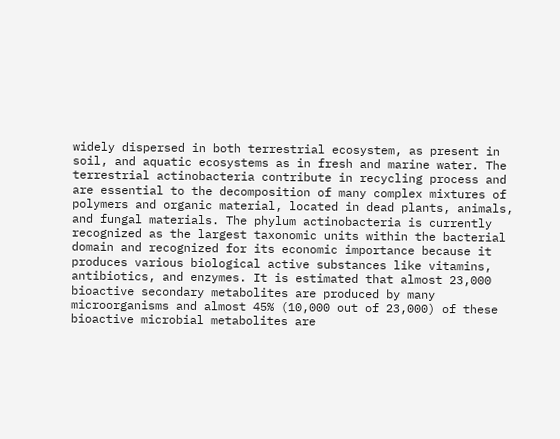widely dispersed in both terrestrial ecosystem, as present in soil, and aquatic ecosystems as in fresh and marine water. The terrestrial actinobacteria contribute in recycling process and are essential to the decomposition of many complex mixtures of polymers and organic material, located in dead plants, animals, and fungal materials. The phylum actinobacteria is currently recognized as the largest taxonomic units within the bacterial domain and recognized for its economic importance because it produces various biological active substances like vitamins, antibiotics, and enzymes. It is estimated that almost 23,000 bioactive secondary metabolites are produced by many microorganisms and almost 45% (10,000 out of 23,000) of these bioactive microbial metabolites are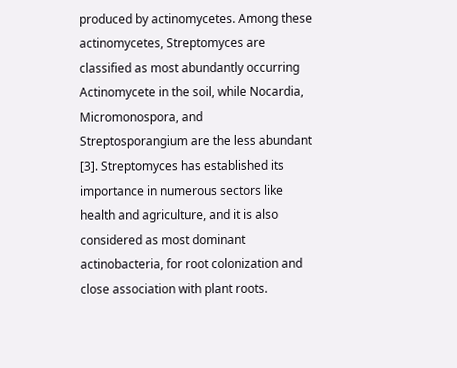produced by actinomycetes. Among these actinomycetes, Streptomyces are classified as most abundantly occurring Actinomycete in the soil, while Nocardia, Micromonospora, and Streptosporangium are the less abundant [3]. Streptomyces has established its importance in numerous sectors like health and agriculture, and it is also considered as most dominant actinobacteria, for root colonization and close association with plant roots.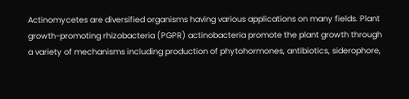Actinomycetes are diversified organisms having various applications on many fields. Plant growth-promoting rhizobacteria (PGPR) actinobacteria promote the plant growth through a variety of mechanisms including production of phytohormones, antibiotics, siderophore,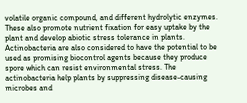volatile organic compound, and different hydrolytic enzymes. These also promote nutrient fixation for easy uptake by the plant and develop abiotic stress tolerance in plants. Actinobacteria are also considered to have the potential to be used as promising biocontrol agents because they produce spore which can resist environmental stress. The actinobacteria help plants by suppressing disease-causing microbes and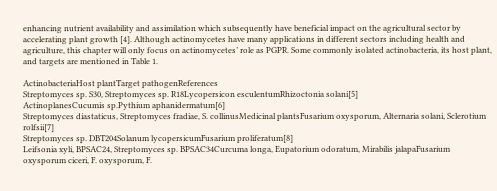enhancing nutrient availability and assimilation which subsequently have beneficial impact on the agricultural sector by accelerating plant growth [4]. Although actinomycetes have many applications in different sectors including health and agriculture, this chapter will only focus on actinomycetes’ role as PGPR. Some commonly isolated actinobacteria, its host plant, and targets are mentioned in Table 1.

ActinobacteriaHost plantTarget pathogenReferences
Streptomyces sp. S30, Streptomyces sp. R18Lycopersicon esculentumRhizoctonia solani[5]
ActinoplanesCucumis sp.Pythium aphanidermatum[6]
Streptomyces diastaticus, Streptomyces fradiae, S. collinusMedicinal plantsFusarium oxysporum, Alternaria solani, Sclerotium rolfsii[7]
Streptomyces sp. DBT204Solanum lycopersicumFusarium proliferatum[8]
Leifsonia xyli, BPSAC24, Streptomyces sp. BPSAC34Curcuma longa, Eupatorium odoratum, Mirabilis jalapaFusarium oxysporum ciceri, F. oxysporum, F.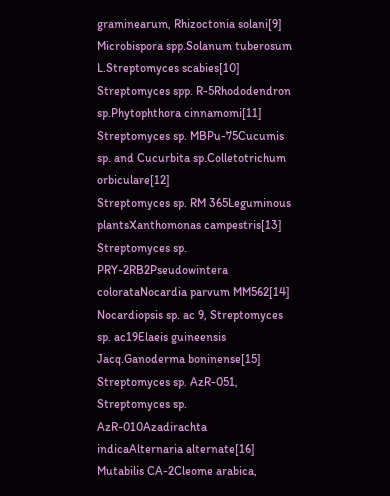graminearum, Rhizoctonia solani[9]
Microbispora spp.Solanum tuberosum L.Streptomyces scabies[10]
Streptomyces spp. R-5Rhododendron sp.Phytophthora cinnamomi[11]
Streptomyces sp. MBPu-75Cucumis sp. and Cucurbita sp.Colletotrichum orbiculare[12]
Streptomyces sp. RM 365Leguminous plantsXanthomonas campestris[13]
Streptomyces sp. PRY-2RB2Pseudowintera colorataNocardia parvum MM562[14]
Nocardiopsis sp. ac 9, Streptomyces sp. ac19Elaeis guineensis Jacq.Ganoderma boninense[15]
Streptomyces sp. AzR-051, Streptomyces sp. AzR-010Azadirachta indicaAlternaria alternate[16]
Mutabilis CA-2Cleome arabica,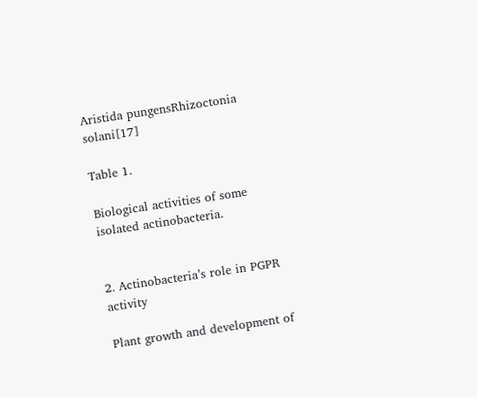Aristida pungensRhizoctonia solani[17]

Table 1.

Biological activities of some isolated actinobacteria.


2. Actinobacteria’s role in PGPR activity

Plant growth and development of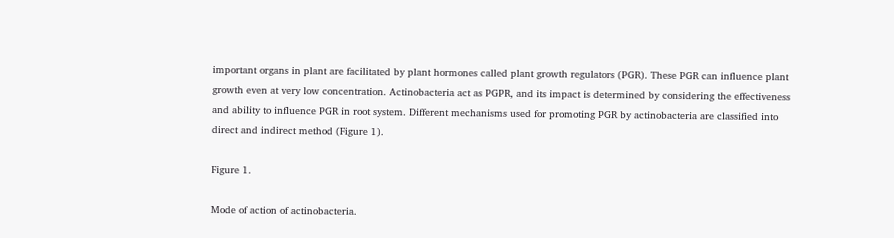important organs in plant are facilitated by plant hormones called plant growth regulators (PGR). These PGR can influence plant growth even at very low concentration. Actinobacteria act as PGPR, and its impact is determined by considering the effectiveness and ability to influence PGR in root system. Different mechanisms used for promoting PGR by actinobacteria are classified into direct and indirect method (Figure 1).

Figure 1.

Mode of action of actinobacteria.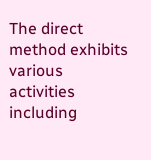The direct method exhibits various activities including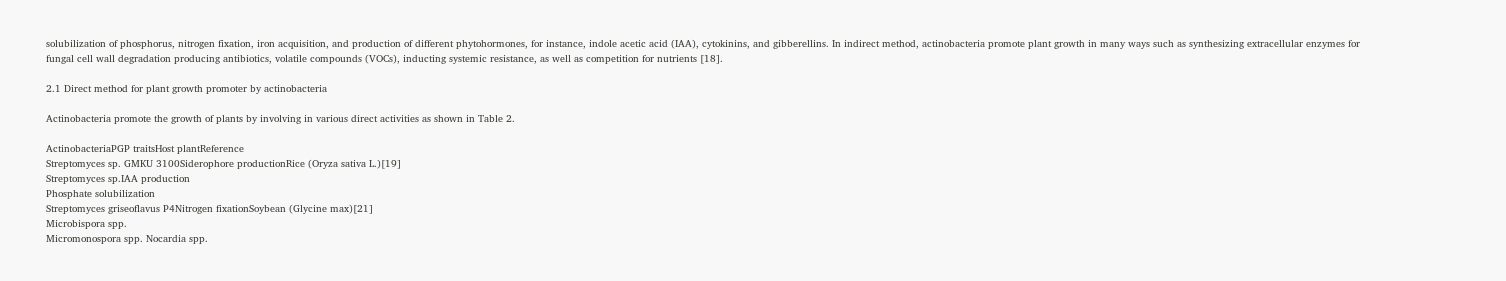solubilization of phosphorus, nitrogen fixation, iron acquisition, and production of different phytohormones, for instance, indole acetic acid (IAA), cytokinins, and gibberellins. In indirect method, actinobacteria promote plant growth in many ways such as synthesizing extracellular enzymes for fungal cell wall degradation producing antibiotics, volatile compounds (VOCs), inducting systemic resistance, as well as competition for nutrients [18].

2.1 Direct method for plant growth promoter by actinobacteria

Actinobacteria promote the growth of plants by involving in various direct activities as shown in Table 2.

ActinobacteriaPGP traitsHost plantReference
Streptomyces sp. GMKU 3100Siderophore productionRice (Oryza sativa L.)[19]
Streptomyces sp.IAA production
Phosphate solubilization
Streptomyces griseoflavus P4Nitrogen fixationSoybean (Glycine max)[21]
Microbispora spp.
Micromonospora spp. Nocardia spp.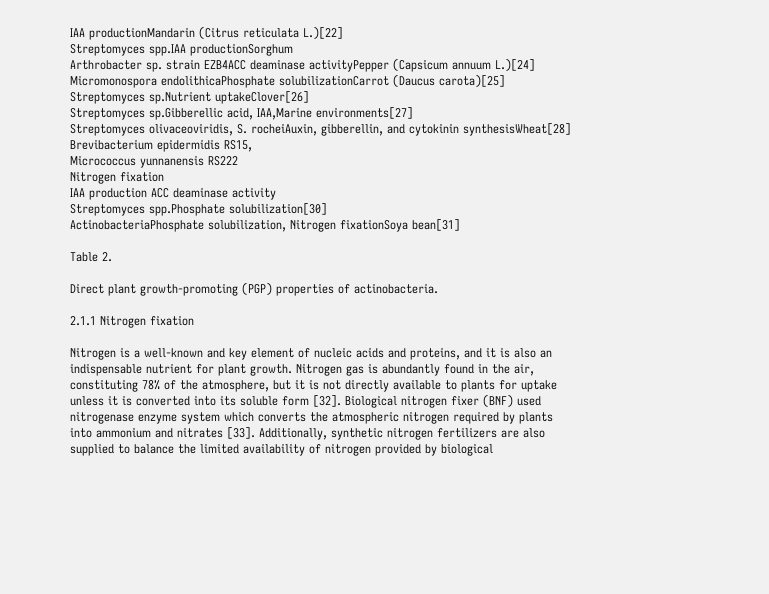IAA productionMandarin (Citrus reticulata L.)[22]
Streptomyces spp.IAA productionSorghum
Arthrobacter sp. strain EZB4ACC deaminase activityPepper (Capsicum annuum L.)[24]
Micromonospora endolithicaPhosphate solubilizationCarrot (Daucus carota)[25]
Streptomyces sp.Nutrient uptakeClover[26]
Streptomyces sp.Gibberellic acid, IAA,Marine environments[27]
Streptomyces olivaceoviridis, S. rocheiAuxin, gibberellin, and cytokinin synthesisWheat[28]
Brevibacterium epidermidis RS15,
Micrococcus yunnanensis RS222
Nitrogen fixation
IAA production ACC deaminase activity
Streptomyces spp.Phosphate solubilization[30]
ActinobacteriaPhosphate solubilization, Nitrogen fixationSoya bean[31]

Table 2.

Direct plant growth-promoting (PGP) properties of actinobacteria.

2.1.1 Nitrogen fixation

Nitrogen is a well-known and key element of nucleic acids and proteins, and it is also an indispensable nutrient for plant growth. Nitrogen gas is abundantly found in the air, constituting 78% of the atmosphere, but it is not directly available to plants for uptake unless it is converted into its soluble form [32]. Biological nitrogen fixer (BNF) used nitrogenase enzyme system which converts the atmospheric nitrogen required by plants into ammonium and nitrates [33]. Additionally, synthetic nitrogen fertilizers are also supplied to balance the limited availability of nitrogen provided by biological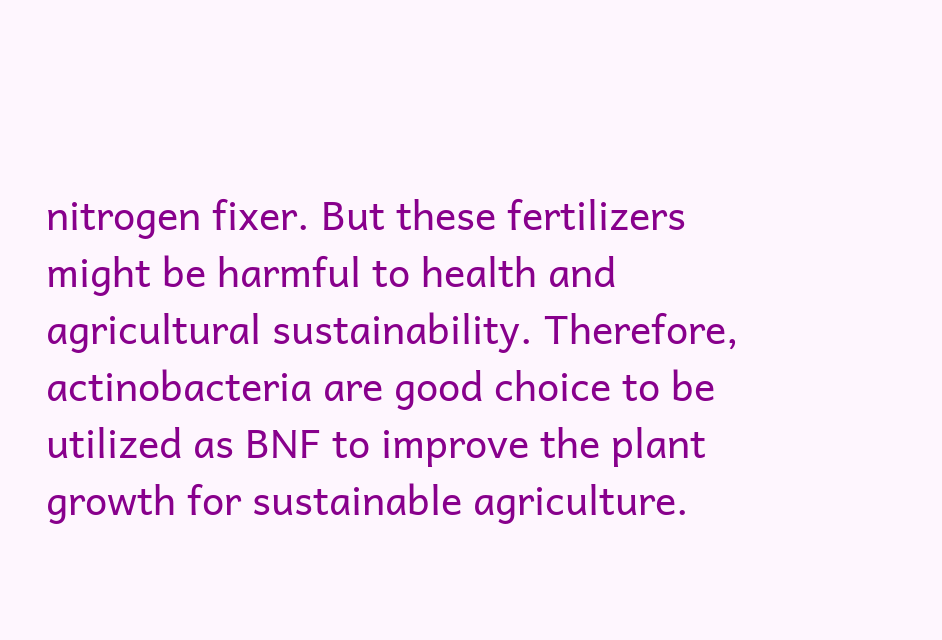nitrogen fixer. But these fertilizers might be harmful to health and agricultural sustainability. Therefore, actinobacteria are good choice to be utilized as BNF to improve the plant growth for sustainable agriculture.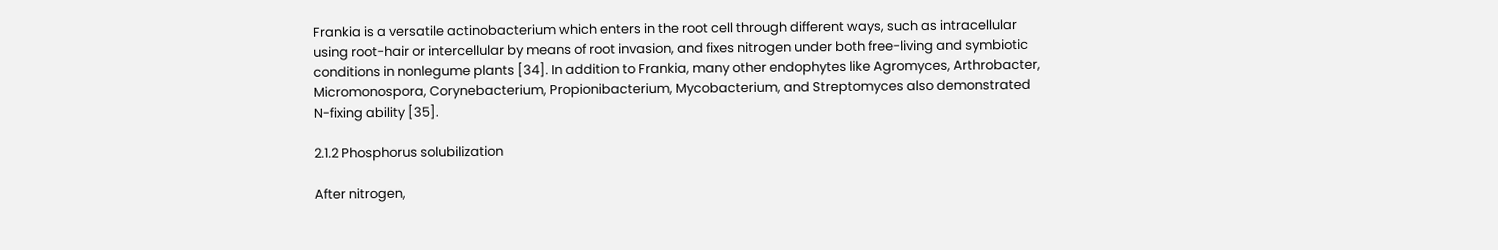Frankia is a versatile actinobacterium which enters in the root cell through different ways, such as intracellular using root-hair or intercellular by means of root invasion, and fixes nitrogen under both free-living and symbiotic conditions in nonlegume plants [34]. In addition to Frankia, many other endophytes like Agromyces, Arthrobacter, Micromonospora, Corynebacterium, Propionibacterium, Mycobacterium, and Streptomyces also demonstrated N-fixing ability [35].

2.1.2 Phosphorus solubilization

After nitrogen,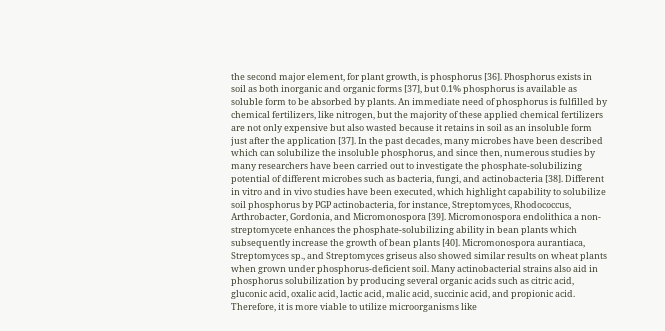the second major element, for plant growth, is phosphorus [36]. Phosphorus exists in soil as both inorganic and organic forms [37], but 0.1% phosphorus is available as soluble form to be absorbed by plants. An immediate need of phosphorus is fulfilled by chemical fertilizers, like nitrogen, but the majority of these applied chemical fertilizers are not only expensive but also wasted because it retains in soil as an insoluble form just after the application [37]. In the past decades, many microbes have been described which can solubilize the insoluble phosphorus, and since then, numerous studies by many researchers have been carried out to investigate the phosphate-solubilizing potential of different microbes such as bacteria, fungi, and actinobacteria [38]. Different in vitro and in vivo studies have been executed, which highlight capability to solubilize soil phosphorus by PGP actinobacteria, for instance, Streptomyces, Rhodococcus, Arthrobacter, Gordonia, and Micromonospora [39]. Micromonospora endolithica a non-streptomycete enhances the phosphate-solubilizing ability in bean plants which subsequently increase the growth of bean plants [40]. Micromonospora aurantiaca, Streptomyces sp., and Streptomyces griseus also showed similar results on wheat plants when grown under phosphorus-deficient soil. Many actinobacterial strains also aid in phosphorus solubilization by producing several organic acids such as citric acid, gluconic acid, oxalic acid, lactic acid, malic acid, succinic acid, and propionic acid. Therefore, it is more viable to utilize microorganisms like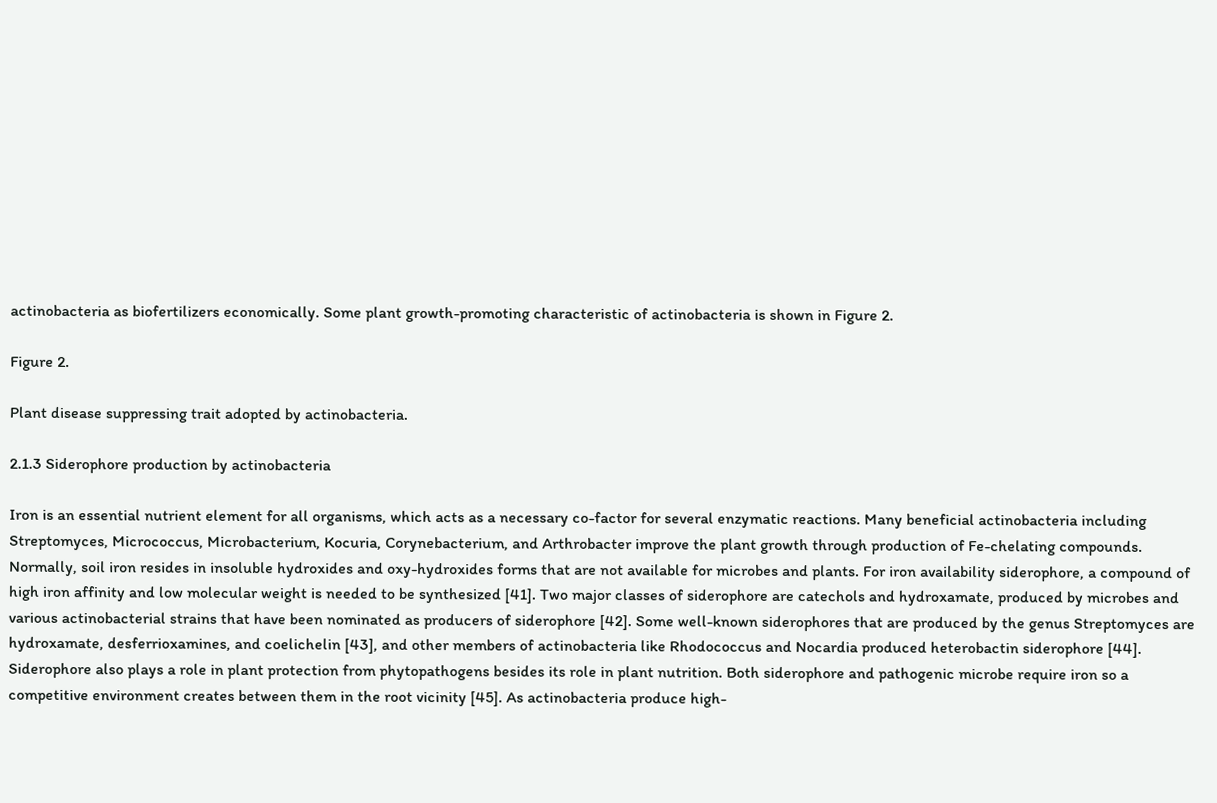actinobacteria as biofertilizers economically. Some plant growth-promoting characteristic of actinobacteria is shown in Figure 2.

Figure 2.

Plant disease suppressing trait adopted by actinobacteria.

2.1.3 Siderophore production by actinobacteria

Iron is an essential nutrient element for all organisms, which acts as a necessary co-factor for several enzymatic reactions. Many beneficial actinobacteria including Streptomyces, Micrococcus, Microbacterium, Kocuria, Corynebacterium, and Arthrobacter improve the plant growth through production of Fe-chelating compounds. Normally, soil iron resides in insoluble hydroxides and oxy-hydroxides forms that are not available for microbes and plants. For iron availability siderophore, a compound of high iron affinity and low molecular weight is needed to be synthesized [41]. Two major classes of siderophore are catechols and hydroxamate, produced by microbes and various actinobacterial strains that have been nominated as producers of siderophore [42]. Some well-known siderophores that are produced by the genus Streptomyces are hydroxamate, desferrioxamines, and coelichelin [43], and other members of actinobacteria like Rhodococcus and Nocardia produced heterobactin siderophore [44]. Siderophore also plays a role in plant protection from phytopathogens besides its role in plant nutrition. Both siderophore and pathogenic microbe require iron so a competitive environment creates between them in the root vicinity [45]. As actinobacteria produce high-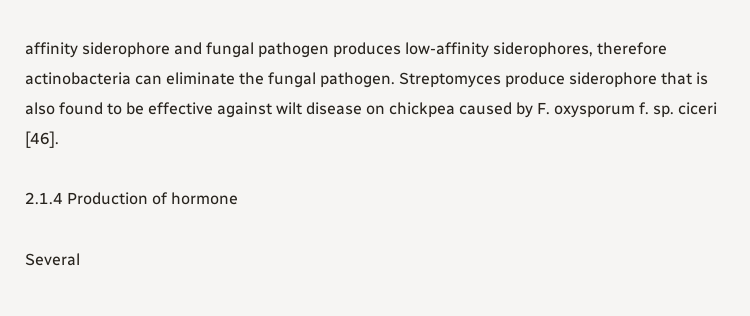affinity siderophore and fungal pathogen produces low-affinity siderophores, therefore actinobacteria can eliminate the fungal pathogen. Streptomyces produce siderophore that is also found to be effective against wilt disease on chickpea caused by F. oxysporum f. sp. ciceri [46].

2.1.4 Production of hormone

Several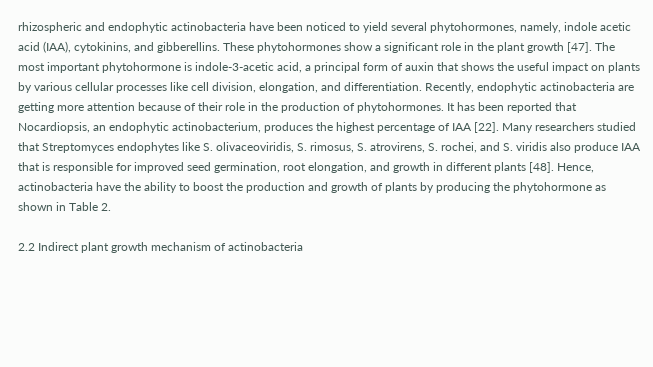rhizospheric and endophytic actinobacteria have been noticed to yield several phytohormones, namely, indole acetic acid (IAA), cytokinins, and gibberellins. These phytohormones show a significant role in the plant growth [47]. The most important phytohormone is indole-3-acetic acid, a principal form of auxin that shows the useful impact on plants by various cellular processes like cell division, elongation, and differentiation. Recently, endophytic actinobacteria are getting more attention because of their role in the production of phytohormones. It has been reported that Nocardiopsis, an endophytic actinobacterium, produces the highest percentage of IAA [22]. Many researchers studied that Streptomyces endophytes like S. olivaceoviridis, S. rimosus, S. atrovirens, S. rochei, and S. viridis also produce IAA that is responsible for improved seed germination, root elongation, and growth in different plants [48]. Hence, actinobacteria have the ability to boost the production and growth of plants by producing the phytohormone as shown in Table 2.

2.2 Indirect plant growth mechanism of actinobacteria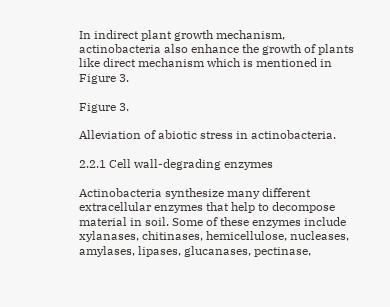In indirect plant growth mechanism, actinobacteria also enhance the growth of plants like direct mechanism which is mentioned in Figure 3.

Figure 3.

Alleviation of abiotic stress in actinobacteria.

2.2.1 Cell wall-degrading enzymes

Actinobacteria synthesize many different extracellular enzymes that help to decompose material in soil. Some of these enzymes include xylanases, chitinases, hemicellulose, nucleases, amylases, lipases, glucanases, pectinase,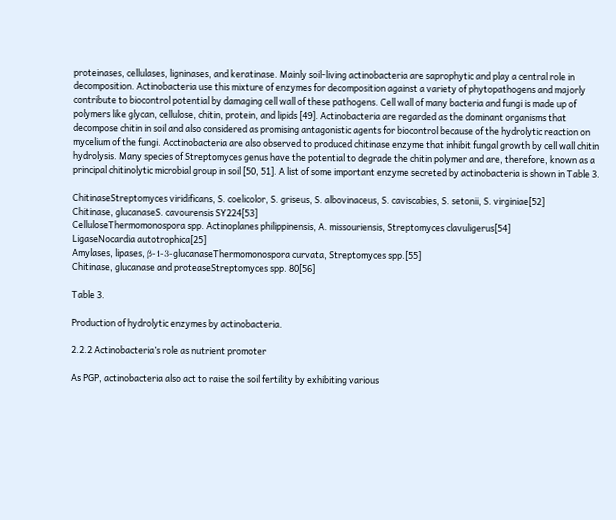proteinases, cellulases, ligninases, and keratinase. Mainly soil-living actinobacteria are saprophytic and play a central role in decomposition. Actinobacteria use this mixture of enzymes for decomposition against a variety of phytopathogens and majorly contribute to biocontrol potential by damaging cell wall of these pathogens. Cell wall of many bacteria and fungi is made up of polymers like glycan, cellulose, chitin, protein, and lipids [49]. Actinobacteria are regarded as the dominant organisms that decompose chitin in soil and also considered as promising antagonistic agents for biocontrol because of the hydrolytic reaction on mycelium of the fungi. Acctinobacteria are also observed to produced chitinase enzyme that inhibit fungal growth by cell wall chitin hydrolysis. Many species of Streptomyces genus have the potential to degrade the chitin polymer and are, therefore, known as a principal chitinolytic microbial group in soil [50, 51]. A list of some important enzyme secreted by actinobacteria is shown in Table 3.

ChitinaseStreptomyces viridificans, S. coelicolor, S. griseus, S. albovinaceus, S. caviscabies, S. setonii, S. virginiae[52]
Chitinase, glucanaseS. cavourensis SY224[53]
CelluloseThermomonospora spp. Actinoplanes philippinensis, A. missouriensis, Streptomyces clavuligerus[54]
LigaseNocardia autotrophica[25]
Amylases, lipases, β-1-3-glucanaseThermomonospora curvata, Streptomyces spp.[55]
Chitinase, glucanase and proteaseStreptomyces spp. 80[56]

Table 3.

Production of hydrolytic enzymes by actinobacteria.

2.2.2 Actinobacteria’s role as nutrient promoter

As PGP, actinobacteria also act to raise the soil fertility by exhibiting various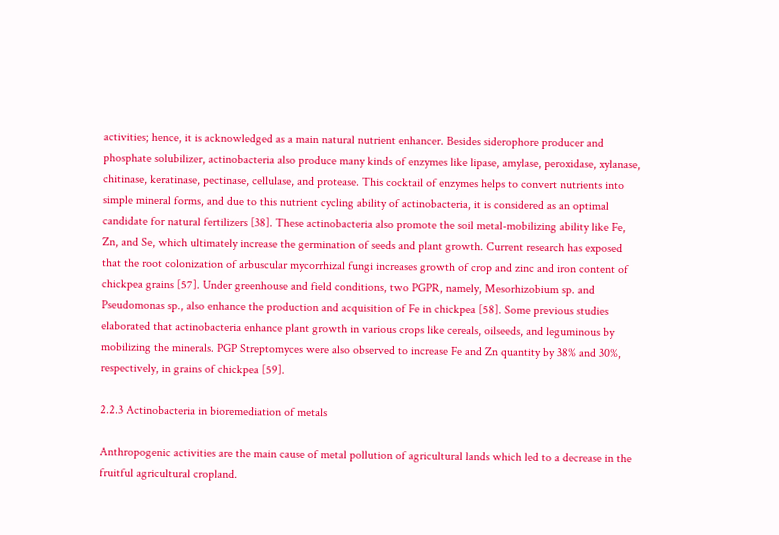activities; hence, it is acknowledged as a main natural nutrient enhancer. Besides siderophore producer and phosphate solubilizer, actinobacteria also produce many kinds of enzymes like lipase, amylase, peroxidase, xylanase, chitinase, keratinase, pectinase, cellulase, and protease. This cocktail of enzymes helps to convert nutrients into simple mineral forms, and due to this nutrient cycling ability of actinobacteria, it is considered as an optimal candidate for natural fertilizers [38]. These actinobacteria also promote the soil metal-mobilizing ability like Fe, Zn, and Se, which ultimately increase the germination of seeds and plant growth. Current research has exposed that the root colonization of arbuscular mycorrhizal fungi increases growth of crop and zinc and iron content of chickpea grains [57]. Under greenhouse and field conditions, two PGPR, namely, Mesorhizobium sp. and Pseudomonas sp., also enhance the production and acquisition of Fe in chickpea [58]. Some previous studies elaborated that actinobacteria enhance plant growth in various crops like cereals, oilseeds, and leguminous by mobilizing the minerals. PGP Streptomyces were also observed to increase Fe and Zn quantity by 38% and 30%, respectively, in grains of chickpea [59].

2.2.3 Actinobacteria in bioremediation of metals

Anthropogenic activities are the main cause of metal pollution of agricultural lands which led to a decrease in the fruitful agricultural cropland.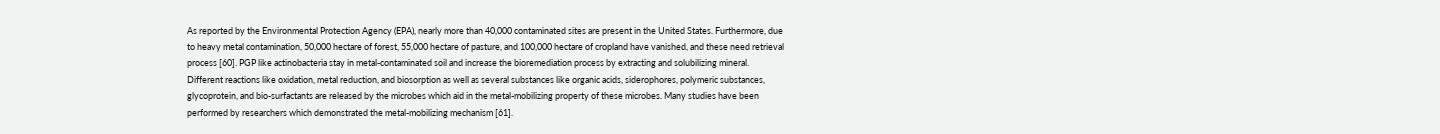As reported by the Environmental Protection Agency (EPA), nearly more than 40,000 contaminated sites are present in the United States. Furthermore, due to heavy metal contamination, 50,000 hectare of forest, 55,000 hectare of pasture, and 100,000 hectare of cropland have vanished, and these need retrieval process [60]. PGP like actinobacteria stay in metal-contaminated soil and increase the bioremediation process by extracting and solubilizing mineral. Different reactions like oxidation, metal reduction, and biosorption as well as several substances like organic acids, siderophores, polymeric substances, glycoprotein, and bio-surfactants are released by the microbes which aid in the metal-mobilizing property of these microbes. Many studies have been performed by researchers which demonstrated the metal-mobilizing mechanism [61].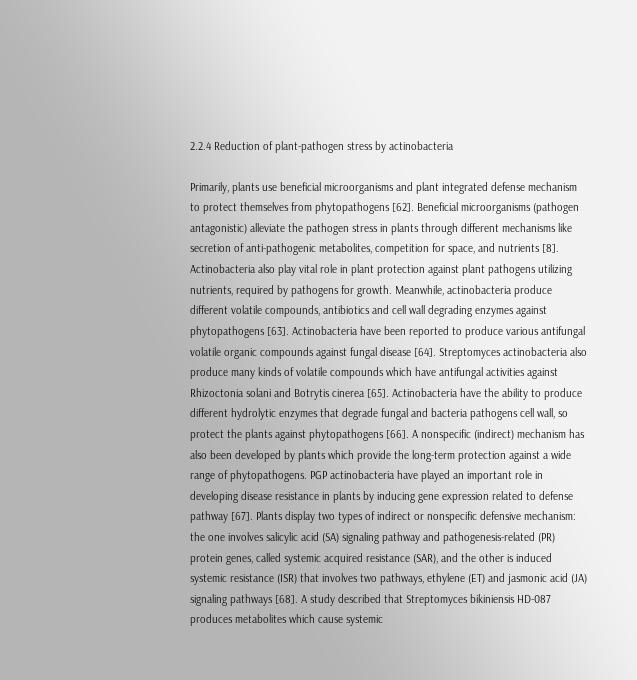2.2.4 Reduction of plant-pathogen stress by actinobacteria

Primarily, plants use beneficial microorganisms and plant integrated defense mechanism to protect themselves from phytopathogens [62]. Beneficial microorganisms (pathogen antagonistic) alleviate the pathogen stress in plants through different mechanisms like secretion of anti-pathogenic metabolites, competition for space, and nutrients [8]. Actinobacteria also play vital role in plant protection against plant pathogens utilizing nutrients, required by pathogens for growth. Meanwhile, actinobacteria produce different volatile compounds, antibiotics and cell wall degrading enzymes against phytopathogens [63]. Actinobacteria have been reported to produce various antifungal volatile organic compounds against fungal disease [64]. Streptomyces actinobacteria also produce many kinds of volatile compounds which have antifungal activities against Rhizoctonia solani and Botrytis cinerea [65]. Actinobacteria have the ability to produce different hydrolytic enzymes that degrade fungal and bacteria pathogens cell wall, so protect the plants against phytopathogens [66]. A nonspecific (indirect) mechanism has also been developed by plants which provide the long-term protection against a wide range of phytopathogens. PGP actinobacteria have played an important role in developing disease resistance in plants by inducing gene expression related to defense pathway [67]. Plants display two types of indirect or nonspecific defensive mechanism: the one involves salicylic acid (SA) signaling pathway and pathogenesis-related (PR) protein genes, called systemic acquired resistance (SAR), and the other is induced systemic resistance (ISR) that involves two pathways, ethylene (ET) and jasmonic acid (JA) signaling pathways [68]. A study described that Streptomyces bikiniensis HD-087 produces metabolites which cause systemic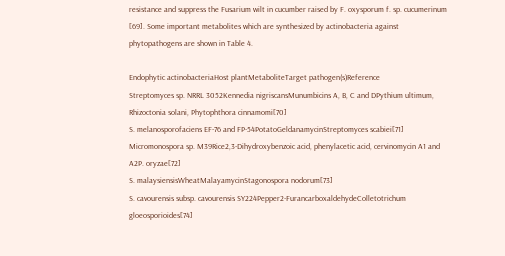resistance and suppress the Fusarium wilt in cucumber raised by F. oxysporum f. sp. cucumerinum [69]. Some important metabolites which are synthesized by actinobacteria against phytopathogens are shown in Table 4.

Endophytic actinobacteriaHost plantMetaboliteTarget pathogen(s)Reference
Streptomyces sp. NRRL 3052Kennedia nigriscansMunumbicins A, B, C and DPythium ultimum, Rhizoctonia solani, Phytophthora cinnamomi[70]
S. melanosporofaciens EF-76 and FP-54PotatoGeldanamycinStreptomyces scabiei[71]
Micromonospora sp. M39Rice2,3-Dihydroxybenzoic acid, phenylacetic acid, cervinomycin A1 and A2P. oryzae[72]
S. malaysiensisWheatMalayamycinStagonospora nodorum[73]
S. cavourensis subsp. cavourensis SY224Pepper2-FurancarboxaldehydeColletotrichum gloeosporioides[74]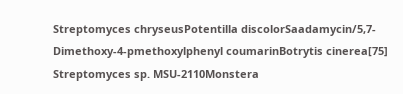Streptomyces chryseusPotentilla discolorSaadamycin/5,7-Dimethoxy-4-pmethoxylphenyl coumarinBotrytis cinerea[75]
Streptomyces sp. MSU-2110Monstera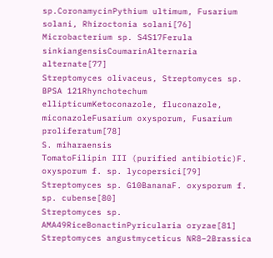sp.CoronamycinPythium ultimum, Fusarium solani, Rhizoctonia solani[76]
Microbacterium sp. S4S17Ferula sinkiangensisCoumarinAlternaria alternate[77]
Streptomyces olivaceus, Streptomyces sp. BPSA 121Rhynchotechum ellipticumKetoconazole, fluconazole, miconazoleFusarium oxysporum, Fusarium proliferatum[78]
S. miharaensis
TomatoFilipin III (purified antibiotic)F. oxysporum f. sp. lycopersici[79]
Streptomyces sp. G10BananaF. oxysporum f. sp. cubense[80]
Streptomyces sp. AMA49RiceBonactinPyricularia oryzae[81]
Streptomyces angustmyceticus NR8–2Brassica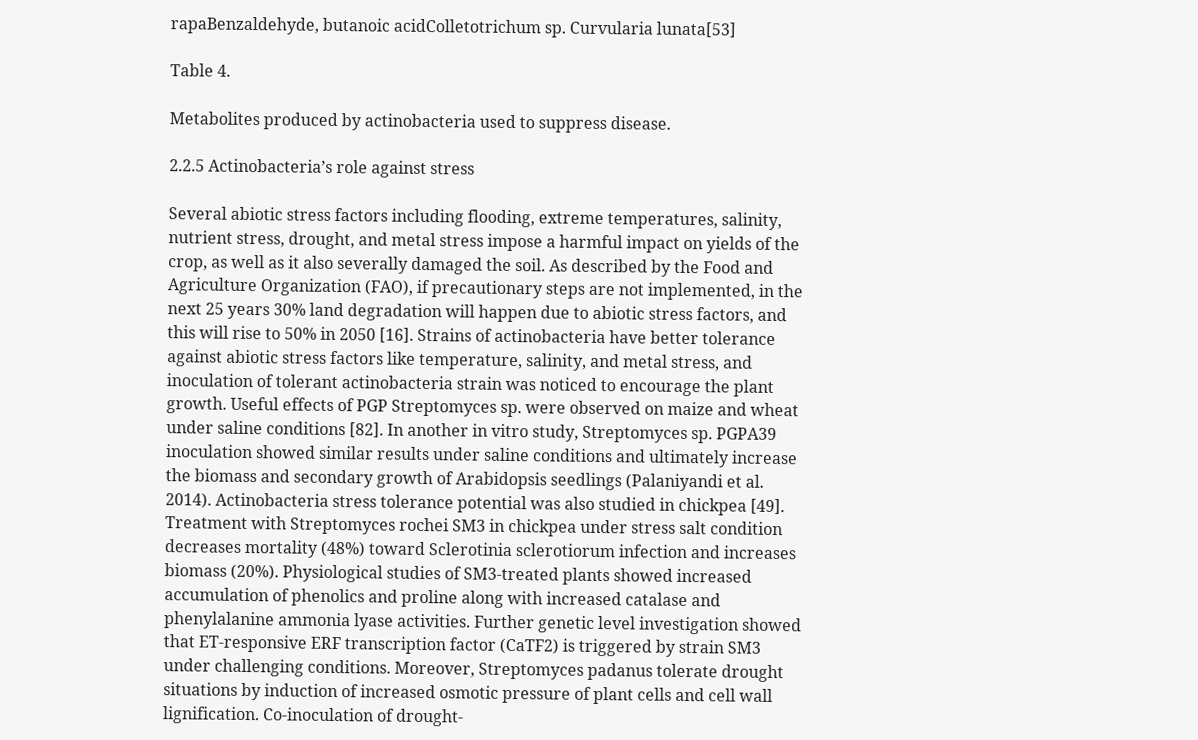rapaBenzaldehyde, butanoic acidColletotrichum sp. Curvularia lunata[53]

Table 4.

Metabolites produced by actinobacteria used to suppress disease.

2.2.5 Actinobacteria’s role against stress

Several abiotic stress factors including flooding, extreme temperatures, salinity, nutrient stress, drought, and metal stress impose a harmful impact on yields of the crop, as well as it also severally damaged the soil. As described by the Food and Agriculture Organization (FAO), if precautionary steps are not implemented, in the next 25 years 30% land degradation will happen due to abiotic stress factors, and this will rise to 50% in 2050 [16]. Strains of actinobacteria have better tolerance against abiotic stress factors like temperature, salinity, and metal stress, and inoculation of tolerant actinobacteria strain was noticed to encourage the plant growth. Useful effects of PGP Streptomyces sp. were observed on maize and wheat under saline conditions [82]. In another in vitro study, Streptomyces sp. PGPA39 inoculation showed similar results under saline conditions and ultimately increase the biomass and secondary growth of Arabidopsis seedlings (Palaniyandi et al. 2014). Actinobacteria stress tolerance potential was also studied in chickpea [49]. Treatment with Streptomyces rochei SM3 in chickpea under stress salt condition decreases mortality (48%) toward Sclerotinia sclerotiorum infection and increases biomass (20%). Physiological studies of SM3-treated plants showed increased accumulation of phenolics and proline along with increased catalase and phenylalanine ammonia lyase activities. Further genetic level investigation showed that ET-responsive ERF transcription factor (CaTF2) is triggered by strain SM3 under challenging conditions. Moreover, Streptomyces padanus tolerate drought situations by induction of increased osmotic pressure of plant cells and cell wall lignification. Co-inoculation of drought-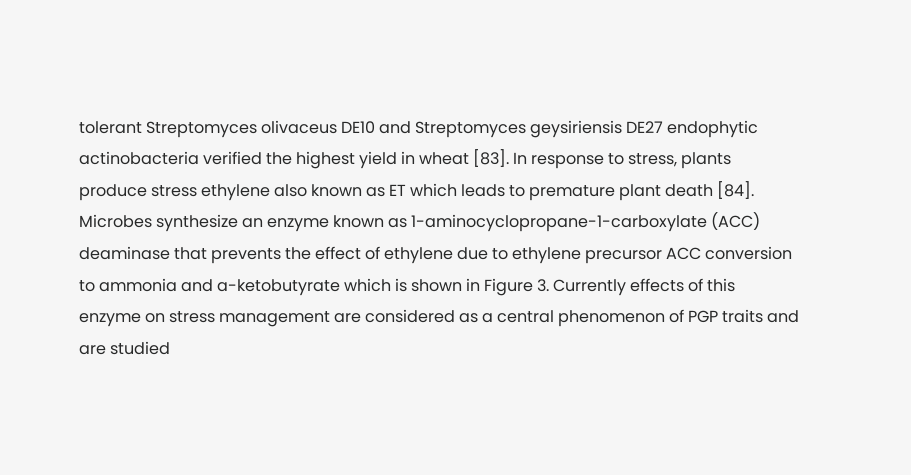tolerant Streptomyces olivaceus DE10 and Streptomyces geysiriensis DE27 endophytic actinobacteria verified the highest yield in wheat [83]. In response to stress, plants produce stress ethylene also known as ET which leads to premature plant death [84]. Microbes synthesize an enzyme known as 1-aminocyclopropane-1-carboxylate (ACC) deaminase that prevents the effect of ethylene due to ethylene precursor ACC conversion to ammonia and a-ketobutyrate which is shown in Figure 3. Currently effects of this enzyme on stress management are considered as a central phenomenon of PGP traits and are studied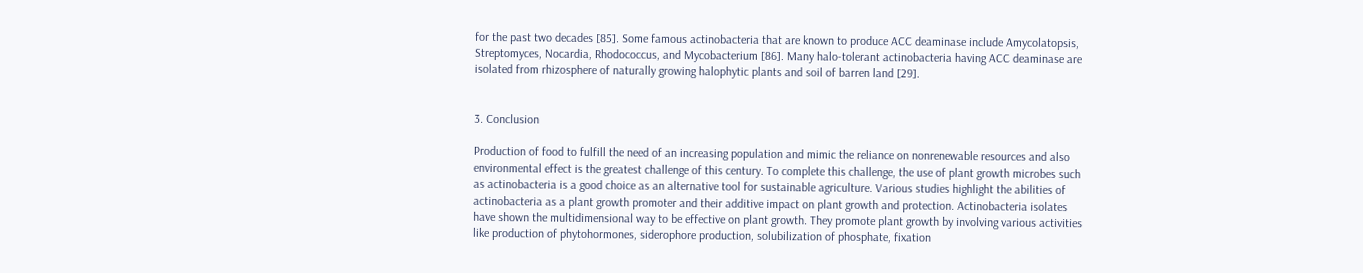for the past two decades [85]. Some famous actinobacteria that are known to produce ACC deaminase include Amycolatopsis, Streptomyces, Nocardia, Rhodococcus, and Mycobacterium [86]. Many halo-tolerant actinobacteria having ACC deaminase are isolated from rhizosphere of naturally growing halophytic plants and soil of barren land [29].


3. Conclusion

Production of food to fulfill the need of an increasing population and mimic the reliance on nonrenewable resources and also environmental effect is the greatest challenge of this century. To complete this challenge, the use of plant growth microbes such as actinobacteria is a good choice as an alternative tool for sustainable agriculture. Various studies highlight the abilities of actinobacteria as a plant growth promoter and their additive impact on plant growth and protection. Actinobacteria isolates have shown the multidimensional way to be effective on plant growth. They promote plant growth by involving various activities like production of phytohormones, siderophore production, solubilization of phosphate, fixation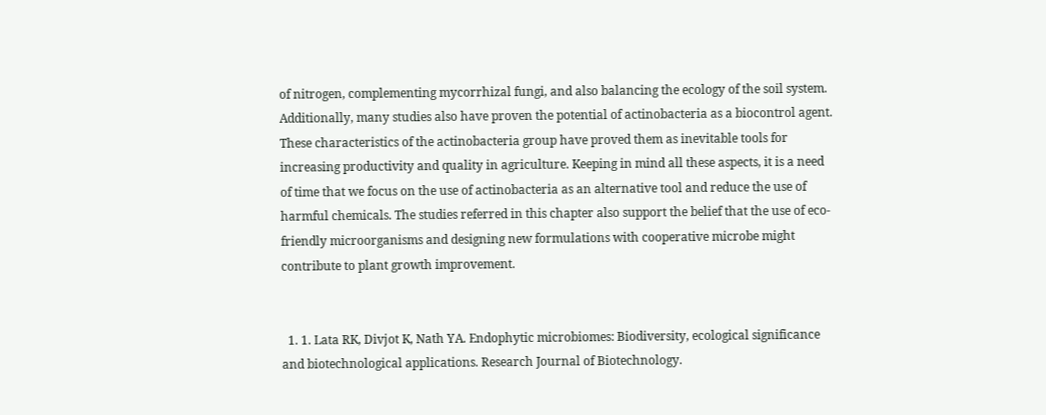of nitrogen, complementing mycorrhizal fungi, and also balancing the ecology of the soil system. Additionally, many studies also have proven the potential of actinobacteria as a biocontrol agent. These characteristics of the actinobacteria group have proved them as inevitable tools for increasing productivity and quality in agriculture. Keeping in mind all these aspects, it is a need of time that we focus on the use of actinobacteria as an alternative tool and reduce the use of harmful chemicals. The studies referred in this chapter also support the belief that the use of eco-friendly microorganisms and designing new formulations with cooperative microbe might contribute to plant growth improvement.


  1. 1. Lata RK, Divjot K, Nath YA. Endophytic microbiomes: Biodiversity, ecological significance and biotechnological applications. Research Journal of Biotechnology.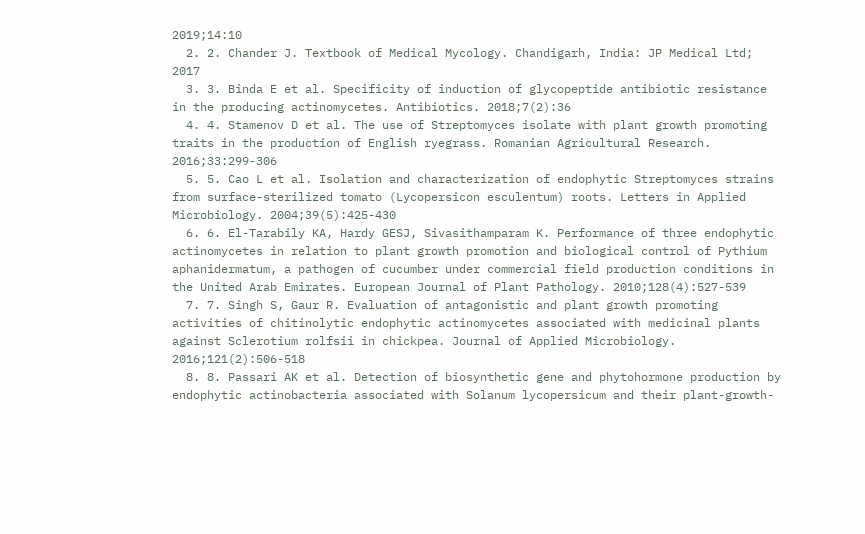2019;14:10
  2. 2. Chander J. Textbook of Medical Mycology. Chandigarh, India: JP Medical Ltd; 2017
  3. 3. Binda E et al. Specificity of induction of glycopeptide antibiotic resistance in the producing actinomycetes. Antibiotics. 2018;7(2):36
  4. 4. Stamenov D et al. The use of Streptomyces isolate with plant growth promoting traits in the production of English ryegrass. Romanian Agricultural Research. 2016;33:299-306
  5. 5. Cao L et al. Isolation and characterization of endophytic Streptomyces strains from surface-sterilized tomato (Lycopersicon esculentum) roots. Letters in Applied Microbiology. 2004;39(5):425-430
  6. 6. El-Tarabily KA, Hardy GESJ, Sivasithamparam K. Performance of three endophytic actinomycetes in relation to plant growth promotion and biological control of Pythium aphanidermatum, a pathogen of cucumber under commercial field production conditions in the United Arab Emirates. European Journal of Plant Pathology. 2010;128(4):527-539
  7. 7. Singh S, Gaur R. Evaluation of antagonistic and plant growth promoting activities of chitinolytic endophytic actinomycetes associated with medicinal plants against Sclerotium rolfsii in chickpea. Journal of Applied Microbiology. 2016;121(2):506-518
  8. 8. Passari AK et al. Detection of biosynthetic gene and phytohormone production by endophytic actinobacteria associated with Solanum lycopersicum and their plant-growth-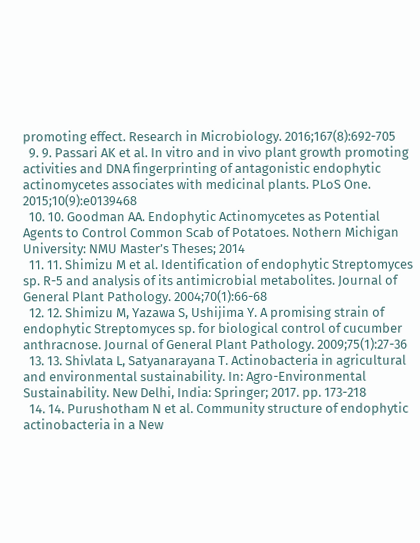promoting effect. Research in Microbiology. 2016;167(8):692-705
  9. 9. Passari AK et al. In vitro and in vivo plant growth promoting activities and DNA fingerprinting of antagonistic endophytic actinomycetes associates with medicinal plants. PLoS One. 2015;10(9):e0139468
  10. 10. Goodman AA. Endophytic Actinomycetes as Potential Agents to Control Common Scab of Potatoes. Nothern Michigan University: NMU Master’s Theses; 2014
  11. 11. Shimizu M et al. Identification of endophytic Streptomyces sp. R-5 and analysis of its antimicrobial metabolites. Journal of General Plant Pathology. 2004;70(1):66-68
  12. 12. Shimizu M, Yazawa S, Ushijima Y. A promising strain of endophytic Streptomyces sp. for biological control of cucumber anthracnose. Journal of General Plant Pathology. 2009;75(1):27-36
  13. 13. Shivlata L, Satyanarayana T. Actinobacteria in agricultural and environmental sustainability. In: Agro-Environmental Sustainability. New Delhi, India: Springer; 2017. pp. 173-218
  14. 14. Purushotham N et al. Community structure of endophytic actinobacteria in a New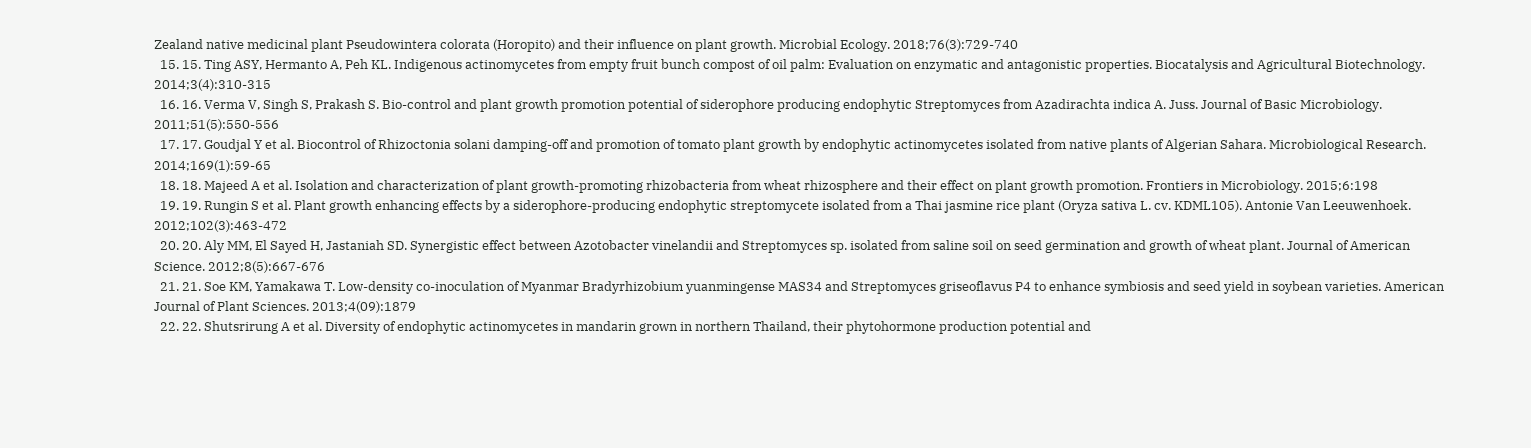Zealand native medicinal plant Pseudowintera colorata (Horopito) and their influence on plant growth. Microbial Ecology. 2018;76(3):729-740
  15. 15. Ting ASY, Hermanto A, Peh KL. Indigenous actinomycetes from empty fruit bunch compost of oil palm: Evaluation on enzymatic and antagonistic properties. Biocatalysis and Agricultural Biotechnology. 2014;3(4):310-315
  16. 16. Verma V, Singh S, Prakash S. Bio-control and plant growth promotion potential of siderophore producing endophytic Streptomyces from Azadirachta indica A. Juss. Journal of Basic Microbiology. 2011;51(5):550-556
  17. 17. Goudjal Y et al. Biocontrol of Rhizoctonia solani damping-off and promotion of tomato plant growth by endophytic actinomycetes isolated from native plants of Algerian Sahara. Microbiological Research. 2014;169(1):59-65
  18. 18. Majeed A et al. Isolation and characterization of plant growth-promoting rhizobacteria from wheat rhizosphere and their effect on plant growth promotion. Frontiers in Microbiology. 2015;6:198
  19. 19. Rungin S et al. Plant growth enhancing effects by a siderophore-producing endophytic streptomycete isolated from a Thai jasmine rice plant (Oryza sativa L. cv. KDML105). Antonie Van Leeuwenhoek. 2012;102(3):463-472
  20. 20. Aly MM, El Sayed H, Jastaniah SD. Synergistic effect between Azotobacter vinelandii and Streptomyces sp. isolated from saline soil on seed germination and growth of wheat plant. Journal of American Science. 2012;8(5):667-676
  21. 21. Soe KM, Yamakawa T. Low-density co-inoculation of Myanmar Bradyrhizobium yuanmingense MAS34 and Streptomyces griseoflavus P4 to enhance symbiosis and seed yield in soybean varieties. American Journal of Plant Sciences. 2013;4(09):1879
  22. 22. Shutsrirung A et al. Diversity of endophytic actinomycetes in mandarin grown in northern Thailand, their phytohormone production potential and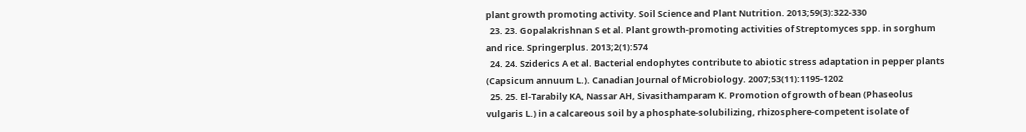plant growth promoting activity. Soil Science and Plant Nutrition. 2013;59(3):322-330
  23. 23. Gopalakrishnan S et al. Plant growth-promoting activities of Streptomyces spp. in sorghum and rice. Springerplus. 2013;2(1):574
  24. 24. Sziderics A et al. Bacterial endophytes contribute to abiotic stress adaptation in pepper plants (Capsicum annuum L.). Canadian Journal of Microbiology. 2007;53(11):1195-1202
  25. 25. El-Tarabily KA, Nassar AH, Sivasithamparam K. Promotion of growth of bean (Phaseolus vulgaris L.) in a calcareous soil by a phosphate-solubilizing, rhizosphere-competent isolate of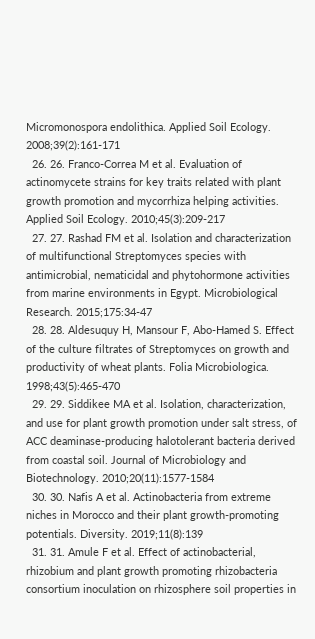Micromonospora endolithica. Applied Soil Ecology. 2008;39(2):161-171
  26. 26. Franco-Correa M et al. Evaluation of actinomycete strains for key traits related with plant growth promotion and mycorrhiza helping activities. Applied Soil Ecology. 2010;45(3):209-217
  27. 27. Rashad FM et al. Isolation and characterization of multifunctional Streptomyces species with antimicrobial, nematicidal and phytohormone activities from marine environments in Egypt. Microbiological Research. 2015;175:34-47
  28. 28. Aldesuquy H, Mansour F, Abo-Hamed S. Effect of the culture filtrates of Streptomyces on growth and productivity of wheat plants. Folia Microbiologica. 1998;43(5):465-470
  29. 29. Siddikee MA et al. Isolation, characterization, and use for plant growth promotion under salt stress, of ACC deaminase-producing halotolerant bacteria derived from coastal soil. Journal of Microbiology and Biotechnology. 2010;20(11):1577-1584
  30. 30. Nafis A et al. Actinobacteria from extreme niches in Morocco and their plant growth-promoting potentials. Diversity. 2019;11(8):139
  31. 31. Amule F et al. Effect of actinobacterial, rhizobium and plant growth promoting rhizobacteria consortium inoculation on rhizosphere soil properties in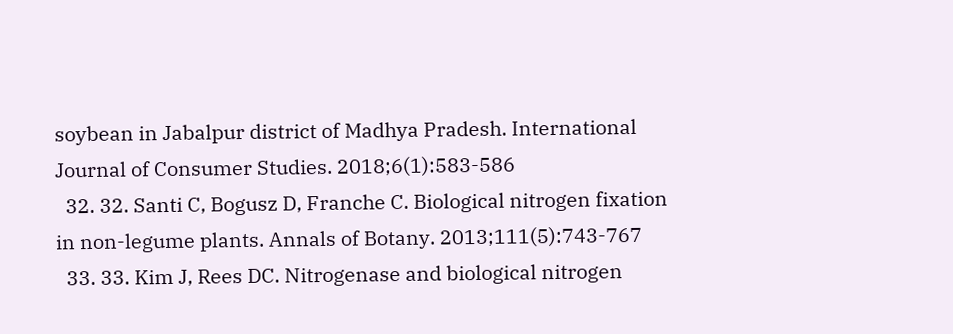soybean in Jabalpur district of Madhya Pradesh. International Journal of Consumer Studies. 2018;6(1):583-586
  32. 32. Santi C, Bogusz D, Franche C. Biological nitrogen fixation in non-legume plants. Annals of Botany. 2013;111(5):743-767
  33. 33. Kim J, Rees DC. Nitrogenase and biological nitrogen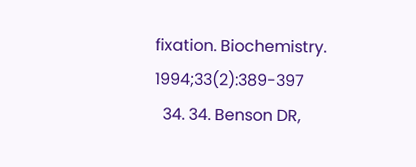fixation. Biochemistry. 1994;33(2):389-397
  34. 34. Benson DR,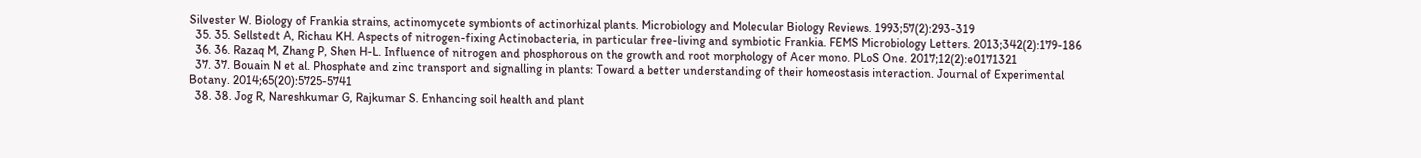Silvester W. Biology of Frankia strains, actinomycete symbionts of actinorhizal plants. Microbiology and Molecular Biology Reviews. 1993;57(2):293-319
  35. 35. Sellstedt A, Richau KH. Aspects of nitrogen-fixing Actinobacteria, in particular free-living and symbiotic Frankia. FEMS Microbiology Letters. 2013;342(2):179-186
  36. 36. Razaq M, Zhang P, Shen H-L. Influence of nitrogen and phosphorous on the growth and root morphology of Acer mono. PLoS One. 2017;12(2):e0171321
  37. 37. Bouain N et al. Phosphate and zinc transport and signalling in plants: Toward a better understanding of their homeostasis interaction. Journal of Experimental Botany. 2014;65(20):5725-5741
  38. 38. Jog R, Nareshkumar G, Rajkumar S. Enhancing soil health and plant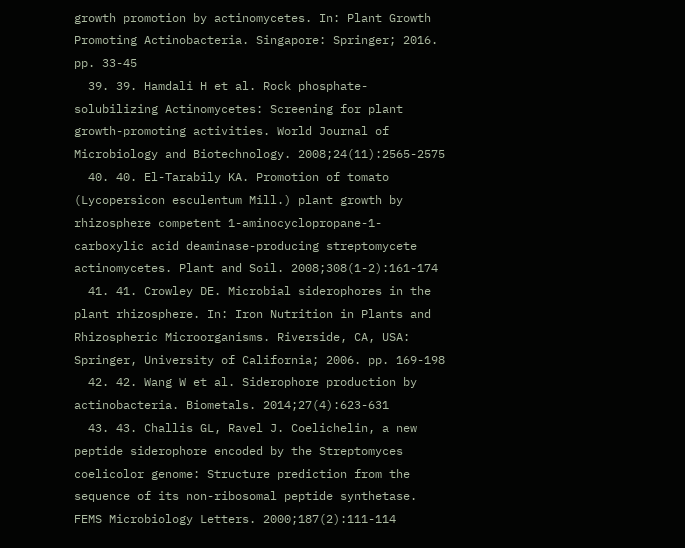growth promotion by actinomycetes. In: Plant Growth Promoting Actinobacteria. Singapore: Springer; 2016. pp. 33-45
  39. 39. Hamdali H et al. Rock phosphate-solubilizing Actinomycetes: Screening for plant growth-promoting activities. World Journal of Microbiology and Biotechnology. 2008;24(11):2565-2575
  40. 40. El-Tarabily KA. Promotion of tomato (Lycopersicon esculentum Mill.) plant growth by rhizosphere competent 1-aminocyclopropane-1-carboxylic acid deaminase-producing streptomycete actinomycetes. Plant and Soil. 2008;308(1-2):161-174
  41. 41. Crowley DE. Microbial siderophores in the plant rhizosphere. In: Iron Nutrition in Plants and Rhizospheric Microorganisms. Riverside, CA, USA: Springer, University of California; 2006. pp. 169-198
  42. 42. Wang W et al. Siderophore production by actinobacteria. Biometals. 2014;27(4):623-631
  43. 43. Challis GL, Ravel J. Coelichelin, a new peptide siderophore encoded by the Streptomyces coelicolor genome: Structure prediction from the sequence of its non-ribosomal peptide synthetase. FEMS Microbiology Letters. 2000;187(2):111-114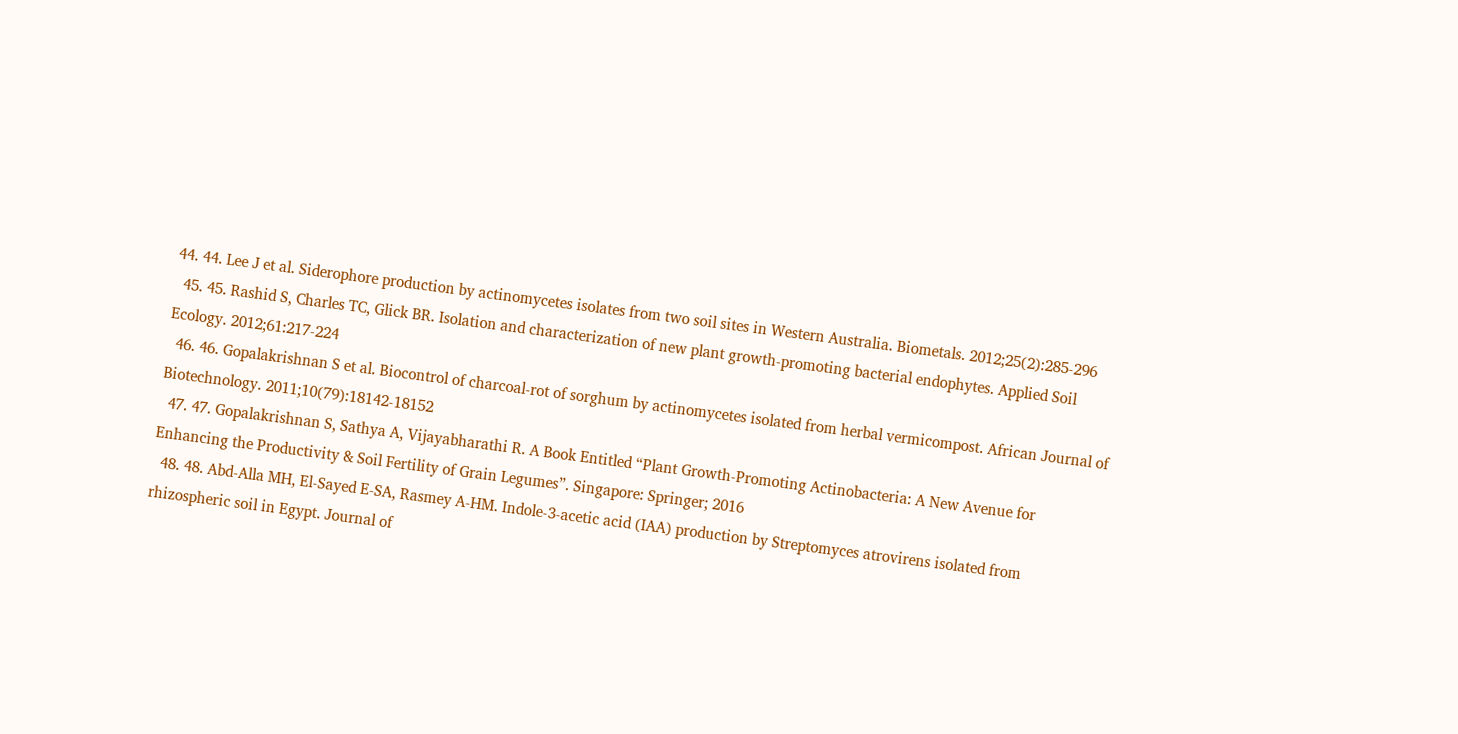44. 44. Lee J et al. Siderophore production by actinomycetes isolates from two soil sites in Western Australia. Biometals. 2012;25(2):285-296
  45. 45. Rashid S, Charles TC, Glick BR. Isolation and characterization of new plant growth-promoting bacterial endophytes. Applied Soil Ecology. 2012;61:217-224
  46. 46. Gopalakrishnan S et al. Biocontrol of charcoal-rot of sorghum by actinomycetes isolated from herbal vermicompost. African Journal of Biotechnology. 2011;10(79):18142-18152
  47. 47. Gopalakrishnan S, Sathya A, Vijayabharathi R. A Book Entitled “Plant Growth-Promoting Actinobacteria: A New Avenue for Enhancing the Productivity & Soil Fertility of Grain Legumes”. Singapore: Springer; 2016
  48. 48. Abd-Alla MH, El-Sayed E-SA, Rasmey A-HM. Indole-3-acetic acid (IAA) production by Streptomyces atrovirens isolated from rhizospheric soil in Egypt. Journal of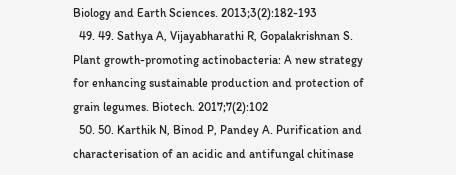Biology and Earth Sciences. 2013;3(2):182-193
  49. 49. Sathya A, Vijayabharathi R, Gopalakrishnan S. Plant growth-promoting actinobacteria: A new strategy for enhancing sustainable production and protection of grain legumes. Biotech. 2017;7(2):102
  50. 50. Karthik N, Binod P, Pandey A. Purification and characterisation of an acidic and antifungal chitinase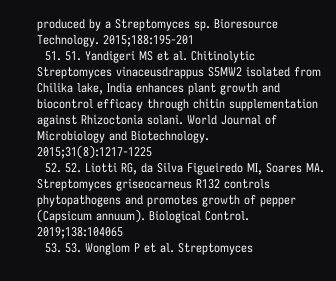produced by a Streptomyces sp. Bioresource Technology. 2015;188:195-201
  51. 51. Yandigeri MS et al. Chitinolytic Streptomyces vinaceusdrappus S5MW2 isolated from Chilika lake, India enhances plant growth and biocontrol efficacy through chitin supplementation against Rhizoctonia solani. World Journal of Microbiology and Biotechnology. 2015;31(8):1217-1225
  52. 52. Liotti RG, da Silva Figueiredo MI, Soares MA. Streptomyces griseocarneus R132 controls phytopathogens and promotes growth of pepper (Capsicum annuum). Biological Control. 2019;138:104065
  53. 53. Wonglom P et al. Streptomyces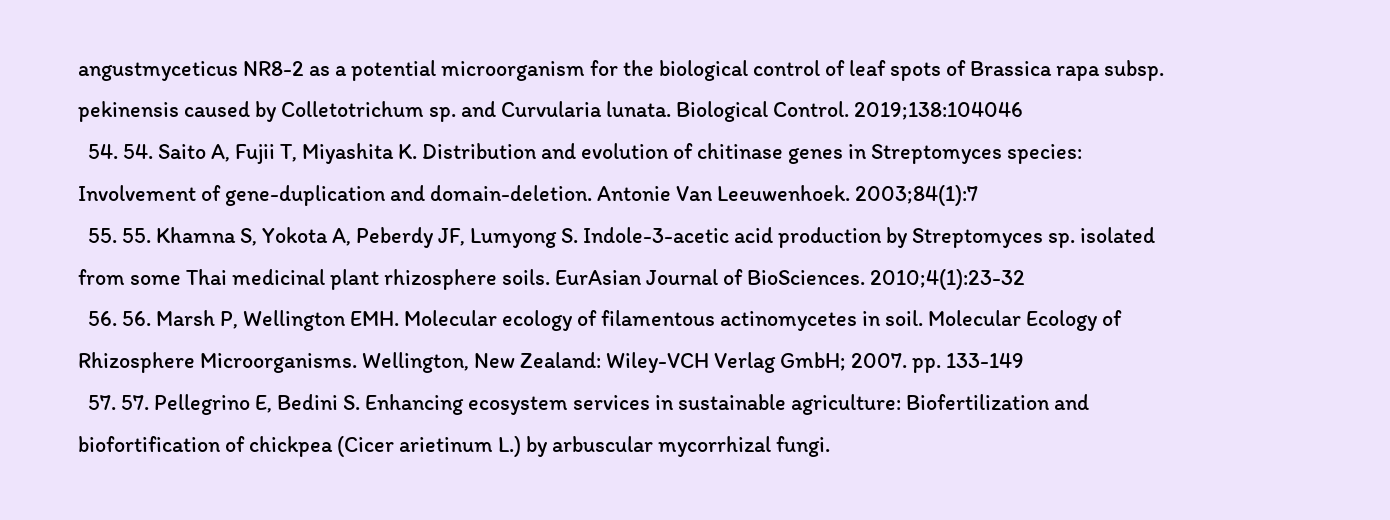angustmyceticus NR8-2 as a potential microorganism for the biological control of leaf spots of Brassica rapa subsp. pekinensis caused by Colletotrichum sp. and Curvularia lunata. Biological Control. 2019;138:104046
  54. 54. Saito A, Fujii T, Miyashita K. Distribution and evolution of chitinase genes in Streptomyces species: Involvement of gene-duplication and domain-deletion. Antonie Van Leeuwenhoek. 2003;84(1):7
  55. 55. Khamna S, Yokota A, Peberdy JF, Lumyong S. Indole-3-acetic acid production by Streptomyces sp. isolated from some Thai medicinal plant rhizosphere soils. EurAsian Journal of BioSciences. 2010;4(1):23-32
  56. 56. Marsh P, Wellington EMH. Molecular ecology of filamentous actinomycetes in soil. Molecular Ecology of Rhizosphere Microorganisms. Wellington, New Zealand: Wiley-VCH Verlag GmbH; 2007. pp. 133-149
  57. 57. Pellegrino E, Bedini S. Enhancing ecosystem services in sustainable agriculture: Biofertilization and biofortification of chickpea (Cicer arietinum L.) by arbuscular mycorrhizal fungi.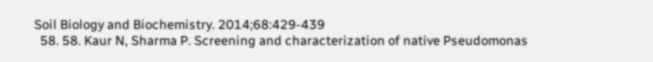Soil Biology and Biochemistry. 2014;68:429-439
  58. 58. Kaur N, Sharma P. Screening and characterization of native Pseudomonas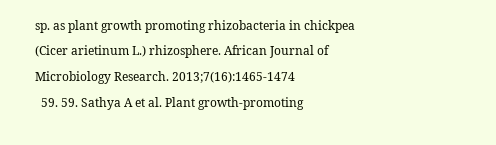sp. as plant growth promoting rhizobacteria in chickpea (Cicer arietinum L.) rhizosphere. African Journal of Microbiology Research. 2013;7(16):1465-1474
  59. 59. Sathya A et al. Plant growth-promoting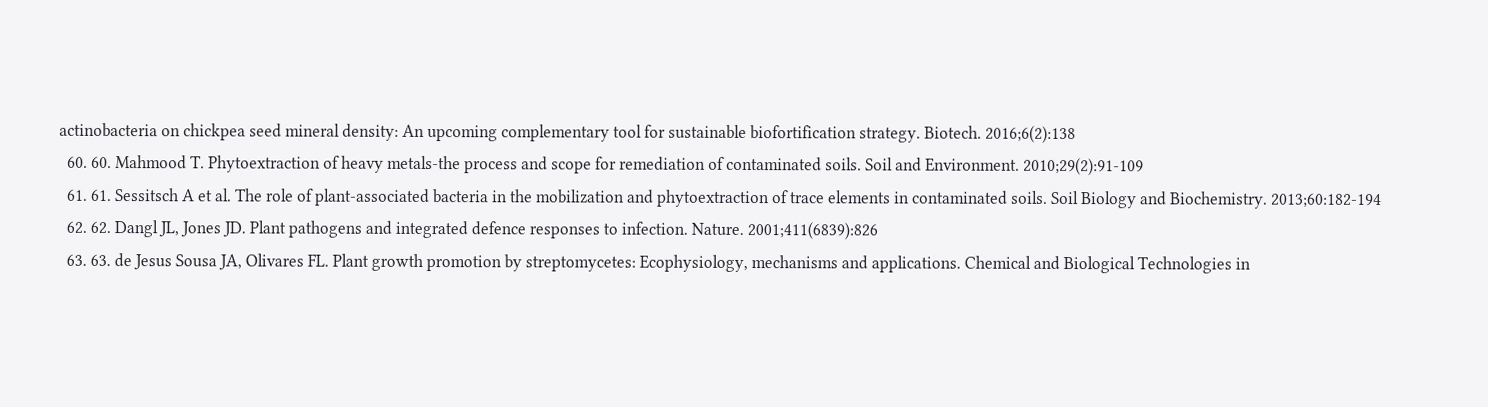actinobacteria on chickpea seed mineral density: An upcoming complementary tool for sustainable biofortification strategy. Biotech. 2016;6(2):138
  60. 60. Mahmood T. Phytoextraction of heavy metals-the process and scope for remediation of contaminated soils. Soil and Environment. 2010;29(2):91-109
  61. 61. Sessitsch A et al. The role of plant-associated bacteria in the mobilization and phytoextraction of trace elements in contaminated soils. Soil Biology and Biochemistry. 2013;60:182-194
  62. 62. Dangl JL, Jones JD. Plant pathogens and integrated defence responses to infection. Nature. 2001;411(6839):826
  63. 63. de Jesus Sousa JA, Olivares FL. Plant growth promotion by streptomycetes: Ecophysiology, mechanisms and applications. Chemical and Biological Technologies in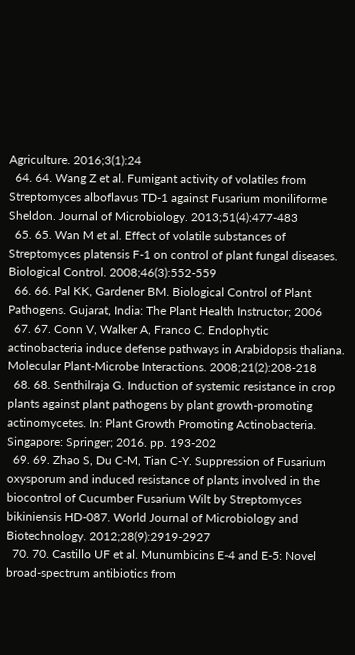Agriculture. 2016;3(1):24
  64. 64. Wang Z et al. Fumigant activity of volatiles from Streptomyces alboflavus TD-1 against Fusarium moniliforme Sheldon. Journal of Microbiology. 2013;51(4):477-483
  65. 65. Wan M et al. Effect of volatile substances of Streptomyces platensis F-1 on control of plant fungal diseases. Biological Control. 2008;46(3):552-559
  66. 66. Pal KK, Gardener BM. Biological Control of Plant Pathogens. Gujarat, India: The Plant Health Instructor; 2006
  67. 67. Conn V, Walker A, Franco C. Endophytic actinobacteria induce defense pathways in Arabidopsis thaliana. Molecular Plant-Microbe Interactions. 2008;21(2):208-218
  68. 68. Senthilraja G. Induction of systemic resistance in crop plants against plant pathogens by plant growth-promoting actinomycetes. In: Plant Growth Promoting Actinobacteria. Singapore: Springer; 2016. pp. 193-202
  69. 69. Zhao S, Du C-M, Tian C-Y. Suppression of Fusarium oxysporum and induced resistance of plants involved in the biocontrol of Cucumber Fusarium Wilt by Streptomyces bikiniensis HD-087. World Journal of Microbiology and Biotechnology. 2012;28(9):2919-2927
  70. 70. Castillo UF et al. Munumbicins E-4 and E-5: Novel broad-spectrum antibiotics from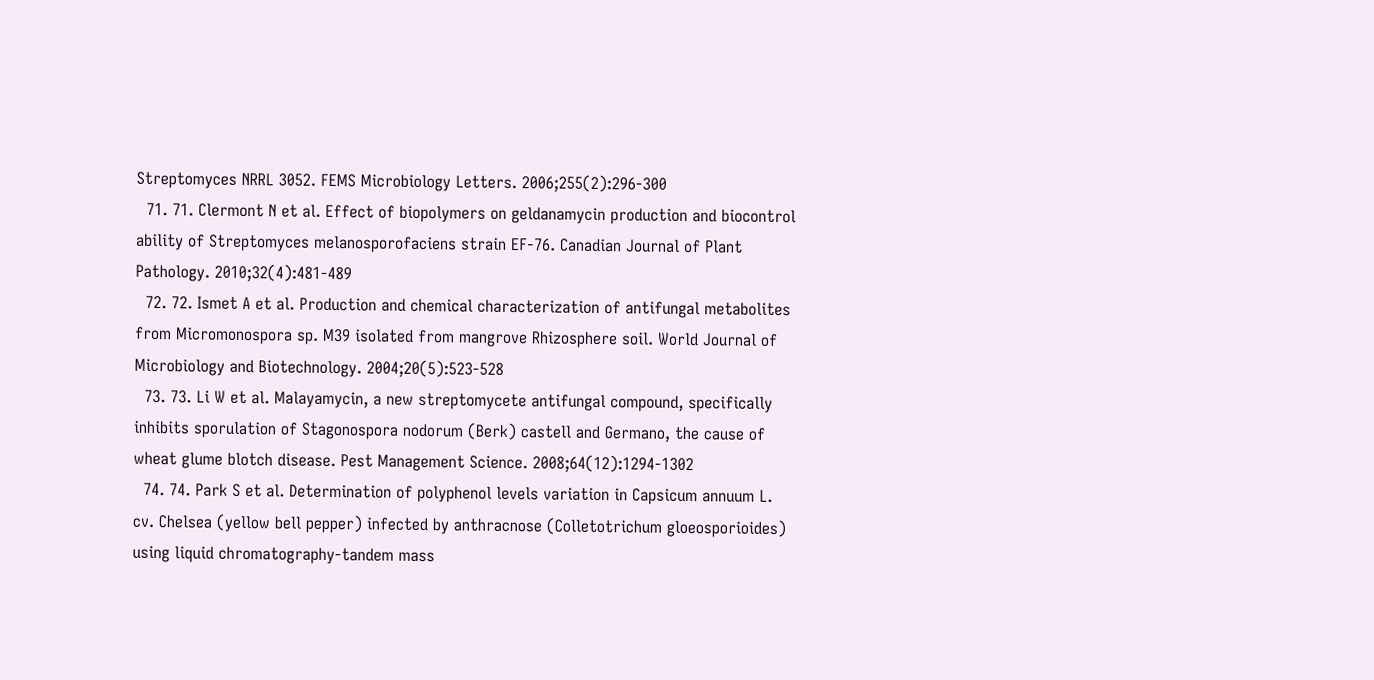Streptomyces NRRL 3052. FEMS Microbiology Letters. 2006;255(2):296-300
  71. 71. Clermont N et al. Effect of biopolymers on geldanamycin production and biocontrol ability of Streptomyces melanosporofaciens strain EF-76. Canadian Journal of Plant Pathology. 2010;32(4):481-489
  72. 72. Ismet A et al. Production and chemical characterization of antifungal metabolites from Micromonospora sp. M39 isolated from mangrove Rhizosphere soil. World Journal of Microbiology and Biotechnology. 2004;20(5):523-528
  73. 73. Li W et al. Malayamycin, a new streptomycete antifungal compound, specifically inhibits sporulation of Stagonospora nodorum (Berk) castell and Germano, the cause of wheat glume blotch disease. Pest Management Science. 2008;64(12):1294-1302
  74. 74. Park S et al. Determination of polyphenol levels variation in Capsicum annuum L. cv. Chelsea (yellow bell pepper) infected by anthracnose (Colletotrichum gloeosporioides) using liquid chromatography-tandem mass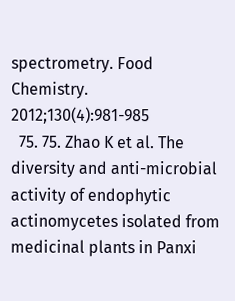spectrometry. Food Chemistry. 2012;130(4):981-985
  75. 75. Zhao K et al. The diversity and anti-microbial activity of endophytic actinomycetes isolated from medicinal plants in Panxi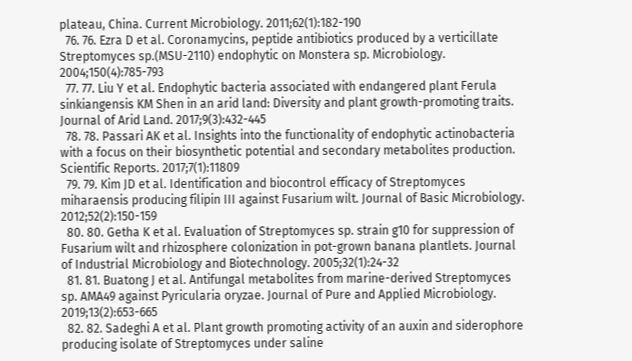plateau, China. Current Microbiology. 2011;62(1):182-190
  76. 76. Ezra D et al. Coronamycins, peptide antibiotics produced by a verticillate Streptomyces sp.(MSU-2110) endophytic on Monstera sp. Microbiology. 2004;150(4):785-793
  77. 77. Liu Y et al. Endophytic bacteria associated with endangered plant Ferula sinkiangensis KM Shen in an arid land: Diversity and plant growth-promoting traits. Journal of Arid Land. 2017;9(3):432-445
  78. 78. Passari AK et al. Insights into the functionality of endophytic actinobacteria with a focus on their biosynthetic potential and secondary metabolites production. Scientific Reports. 2017;7(1):11809
  79. 79. Kim JD et al. Identification and biocontrol efficacy of Streptomyces miharaensis producing filipin III against Fusarium wilt. Journal of Basic Microbiology. 2012;52(2):150-159
  80. 80. Getha K et al. Evaluation of Streptomyces sp. strain g10 for suppression of Fusarium wilt and rhizosphere colonization in pot-grown banana plantlets. Journal of Industrial Microbiology and Biotechnology. 2005;32(1):24-32
  81. 81. Buatong J et al. Antifungal metabolites from marine-derived Streptomyces sp. AMA49 against Pyricularia oryzae. Journal of Pure and Applied Microbiology. 2019;13(2):653-665
  82. 82. Sadeghi A et al. Plant growth promoting activity of an auxin and siderophore producing isolate of Streptomyces under saline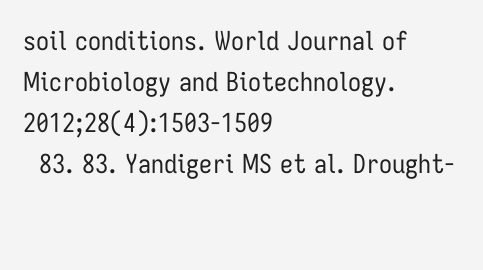soil conditions. World Journal of Microbiology and Biotechnology. 2012;28(4):1503-1509
  83. 83. Yandigeri MS et al. Drought-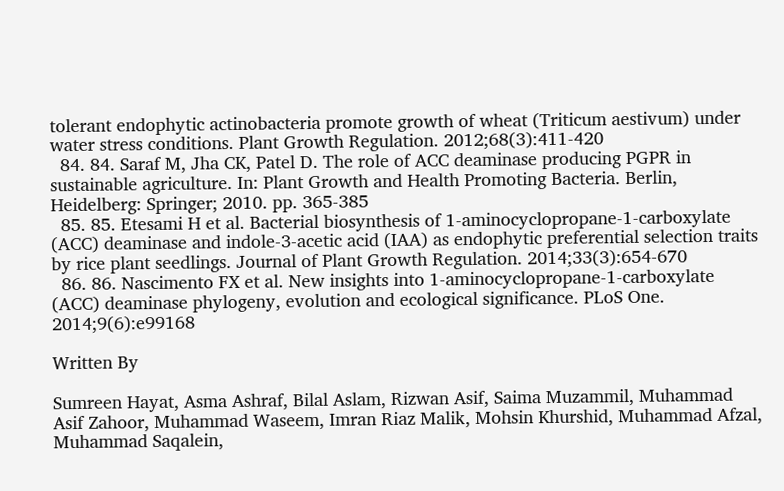tolerant endophytic actinobacteria promote growth of wheat (Triticum aestivum) under water stress conditions. Plant Growth Regulation. 2012;68(3):411-420
  84. 84. Saraf M, Jha CK, Patel D. The role of ACC deaminase producing PGPR in sustainable agriculture. In: Plant Growth and Health Promoting Bacteria. Berlin, Heidelberg: Springer; 2010. pp. 365-385
  85. 85. Etesami H et al. Bacterial biosynthesis of 1-aminocyclopropane-1-carboxylate (ACC) deaminase and indole-3-acetic acid (IAA) as endophytic preferential selection traits by rice plant seedlings. Journal of Plant Growth Regulation. 2014;33(3):654-670
  86. 86. Nascimento FX et al. New insights into 1-aminocyclopropane-1-carboxylate (ACC) deaminase phylogeny, evolution and ecological significance. PLoS One. 2014;9(6):e99168

Written By

Sumreen Hayat, Asma Ashraf, Bilal Aslam, Rizwan Asif, Saima Muzammil, Muhammad Asif Zahoor, Muhammad Waseem, Imran Riaz Malik, Mohsin Khurshid, Muhammad Afzal, Muhammad Saqalein,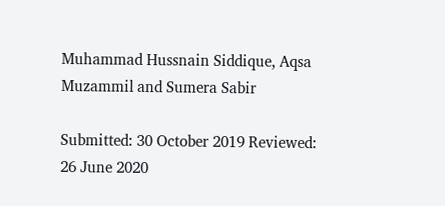Muhammad Hussnain Siddique, Aqsa Muzammil and Sumera Sabir

Submitted: 30 October 2019 Reviewed: 26 June 2020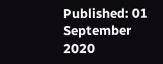Published: 01 September 2020